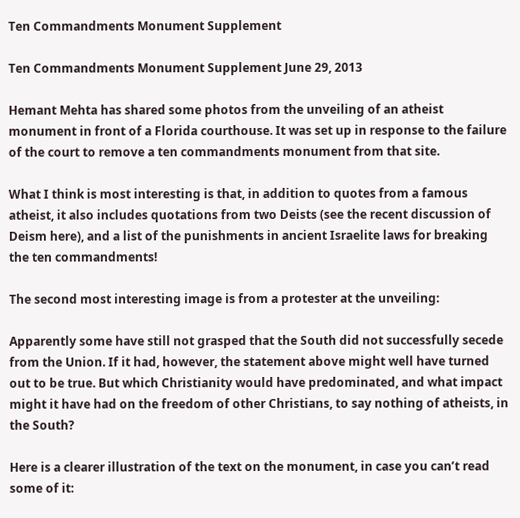Ten Commandments Monument Supplement

Ten Commandments Monument Supplement June 29, 2013

Hemant Mehta has shared some photos from the unveiling of an atheist monument in front of a Florida courthouse. It was set up in response to the failure of the court to remove a ten commandments monument from that site.

What I think is most interesting is that, in addition to quotes from a famous atheist, it also includes quotations from two Deists (see the recent discussion of Deism here), and a list of the punishments in ancient Israelite laws for breaking the ten commandments!

The second most interesting image is from a protester at the unveiling:

Apparently some have still not grasped that the South did not successfully secede from the Union. If it had, however, the statement above might well have turned out to be true. But which Christianity would have predominated, and what impact might it have had on the freedom of other Christians, to say nothing of atheists, in the South?

Here is a clearer illustration of the text on the monument, in case you can’t read some of it: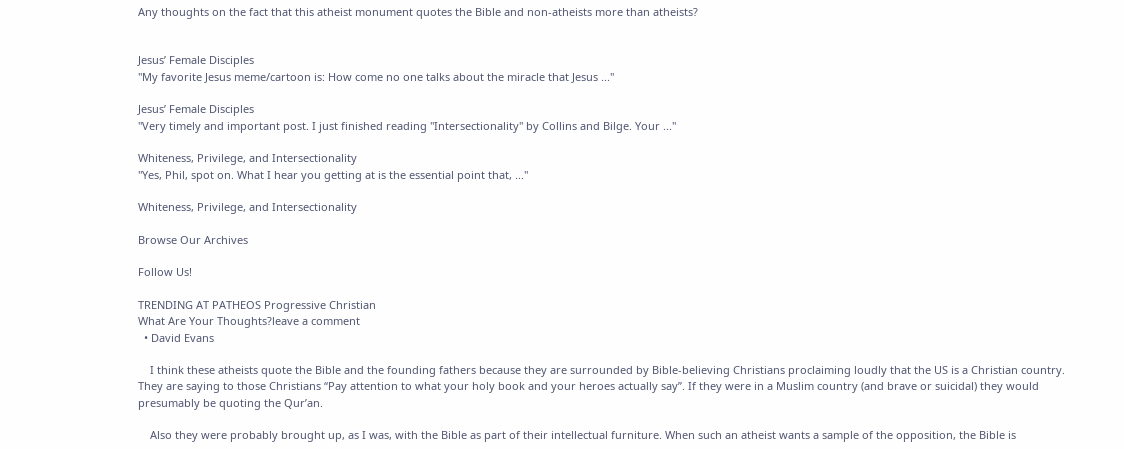Any thoughts on the fact that this atheist monument quotes the Bible and non-atheists more than atheists?


Jesus’ Female Disciples
"My favorite Jesus meme/cartoon is: How come no one talks about the miracle that Jesus ..."

Jesus’ Female Disciples
"Very timely and important post. I just finished reading "Intersectionality" by Collins and Bilge. Your ..."

Whiteness, Privilege, and Intersectionality
"Yes, Phil, spot on. What I hear you getting at is the essential point that, ..."

Whiteness, Privilege, and Intersectionality

Browse Our Archives

Follow Us!

TRENDING AT PATHEOS Progressive Christian
What Are Your Thoughts?leave a comment
  • David Evans

    I think these atheists quote the Bible and the founding fathers because they are surrounded by Bible-believing Christians proclaiming loudly that the US is a Christian country. They are saying to those Christians “Pay attention to what your holy book and your heroes actually say”. If they were in a Muslim country (and brave or suicidal) they would presumably be quoting the Qur’an.

    Also they were probably brought up, as I was, with the Bible as part of their intellectual furniture. When such an atheist wants a sample of the opposition, the Bible is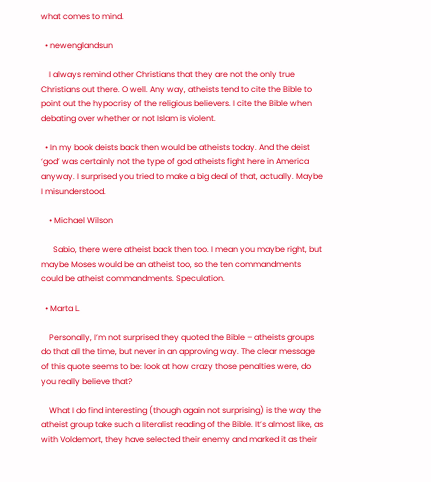what comes to mind.

  • newenglandsun

    I always remind other Christians that they are not the only true Christians out there. O well. Any way, atheists tend to cite the Bible to point out the hypocrisy of the religious believers. I cite the Bible when debating over whether or not Islam is violent.

  • In my book deists back then would be atheists today. And the deist ‘god’ was certainly not the type of god atheists fight here in America anyway. I surprised you tried to make a big deal of that, actually. Maybe I misunderstood.

    • Michael Wilson

      Sabio, there were atheist back then too. I mean you maybe right, but maybe Moses would be an atheist too, so the ten commandments could be atheist commandments. Speculation.

  • Marta L.

    Personally, I’m not surprised they quoted the Bible – atheists groups do that all the time, but never in an approving way. The clear message of this quote seems to be: look at how crazy those penalties were, do you really believe that?

    What I do find interesting (though again not surprising) is the way the atheist group take such a literalist reading of the Bible. It’s almost like, as with Voldemort, they have selected their enemy and marked it as their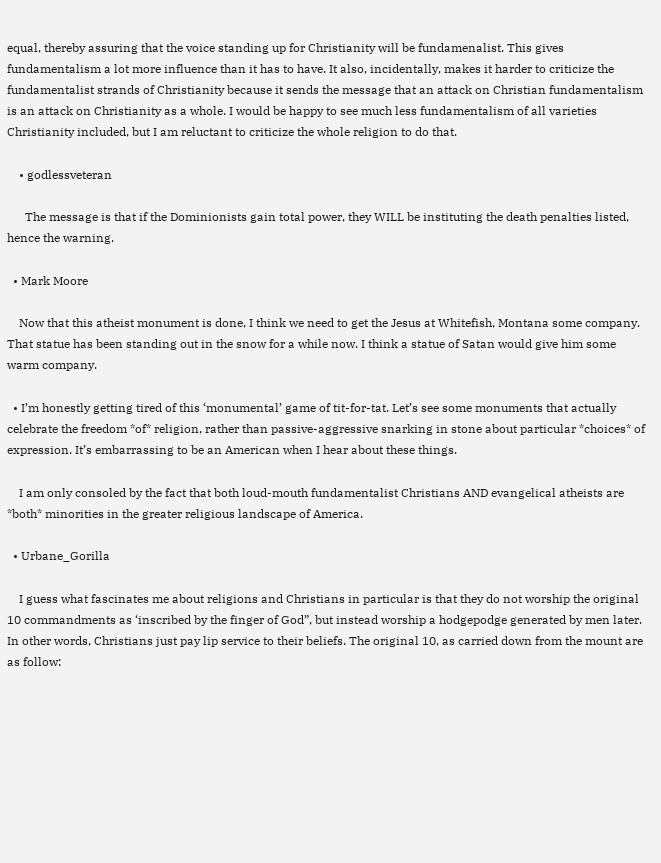equal, thereby assuring that the voice standing up for Christianity will be fundamenalist. This gives fundamentalism a lot more influence than it has to have. It also, incidentally, makes it harder to criticize the fundamentalist strands of Christianity because it sends the message that an attack on Christian fundamentalism is an attack on Christianity as a whole. I would be happy to see much less fundamentalism of all varieties Christianity included, but I am reluctant to criticize the whole religion to do that.

    • godlessveteran

      The message is that if the Dominionists gain total power, they WILL be instituting the death penalties listed, hence the warning.

  • Mark Moore

    Now that this atheist monument is done, I think we need to get the Jesus at Whitefish, Montana some company. That statue has been standing out in the snow for a while now. I think a statue of Satan would give him some warm company.

  • I’m honestly getting tired of this ‘monumental’ game of tit-for-tat. Let’s see some monuments that actually celebrate the freedom *of* religion, rather than passive-aggressive snarking in stone about particular *choices* of expression. It’s embarrassing to be an American when I hear about these things.

    I am only consoled by the fact that both loud-mouth fundamentalist Christians AND evangelical atheists are *both* minorities in the greater religious landscape of America.

  • Urbane_Gorilla

    I guess what fascinates me about religions and Christians in particular is that they do not worship the original 10 commandments as ‘inscribed by the finger of God”, but instead worship a hodgepodge generated by men later. In other words, Christians just pay lip service to their beliefs. The original 10, as carried down from the mount are as follow: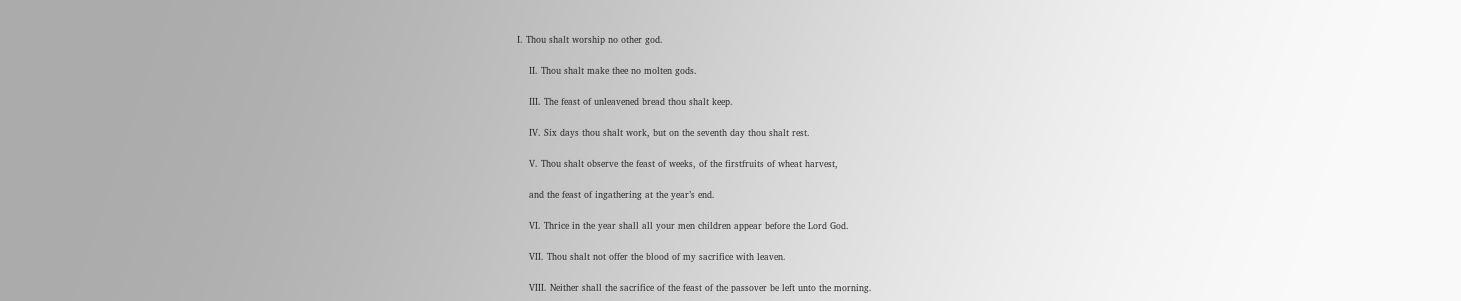I. Thou shalt worship no other god.

    II. Thou shalt make thee no molten gods.

    III. The feast of unleavened bread thou shalt keep.

    IV. Six days thou shalt work, but on the seventh day thou shalt rest.

    V. Thou shalt observe the feast of weeks, of the firstfruits of wheat harvest,

    and the feast of ingathering at the year’s end.

    VI. Thrice in the year shall all your men children appear before the Lord God.

    VII. Thou shalt not offer the blood of my sacrifice with leaven.

    VIII. Neither shall the sacrifice of the feast of the passover be left unto the morning.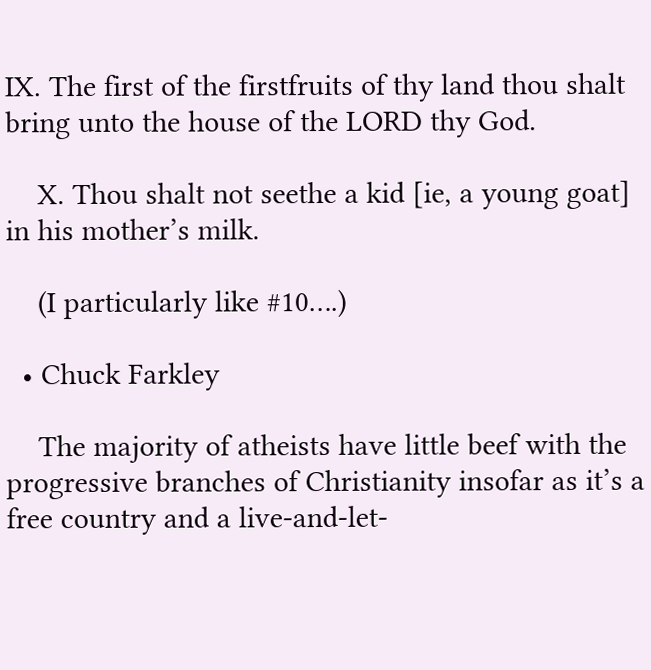IX. The first of the firstfruits of thy land thou shalt bring unto the house of the LORD thy God.

    X. Thou shalt not seethe a kid [ie, a young goat] in his mother’s milk.

    (I particularly like #10….)

  • Chuck Farkley

    The majority of atheists have little beef with the progressive branches of Christianity insofar as it’s a free country and a live-and-let-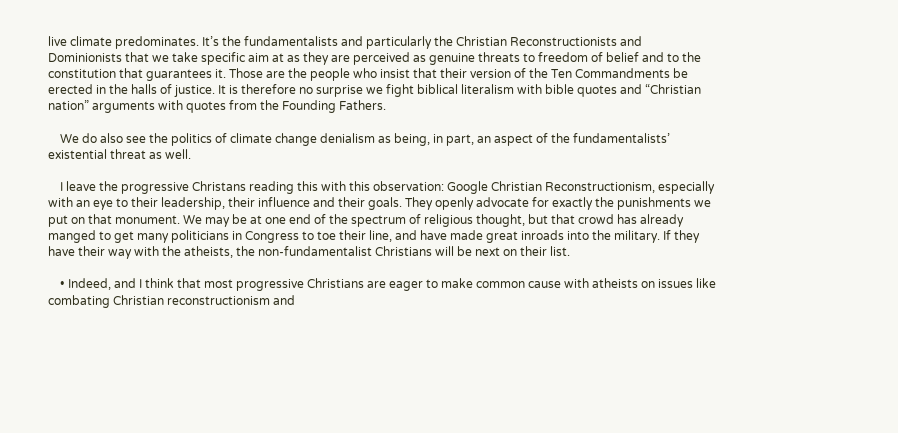live climate predominates. It’s the fundamentalists and particularly the Christian Reconstructionists and Dominionists that we take specific aim at as they are perceived as genuine threats to freedom of belief and to the constitution that guarantees it. Those are the people who insist that their version of the Ten Commandments be erected in the halls of justice. It is therefore no surprise we fight biblical literalism with bible quotes and “Christian nation” arguments with quotes from the Founding Fathers.

    We do also see the politics of climate change denialism as being, in part, an aspect of the fundamentalists’ existential threat as well.

    I leave the progressive Christans reading this with this observation: Google Christian Reconstructionism, especially with an eye to their leadership, their influence and their goals. They openly advocate for exactly the punishments we put on that monument. We may be at one end of the spectrum of religious thought, but that crowd has already manged to get many politicians in Congress to toe their line, and have made great inroads into the military. If they have their way with the atheists, the non-fundamentalist Christians will be next on their list.

    • Indeed, and I think that most progressive Christians are eager to make common cause with atheists on issues like combating Christian reconstructionism and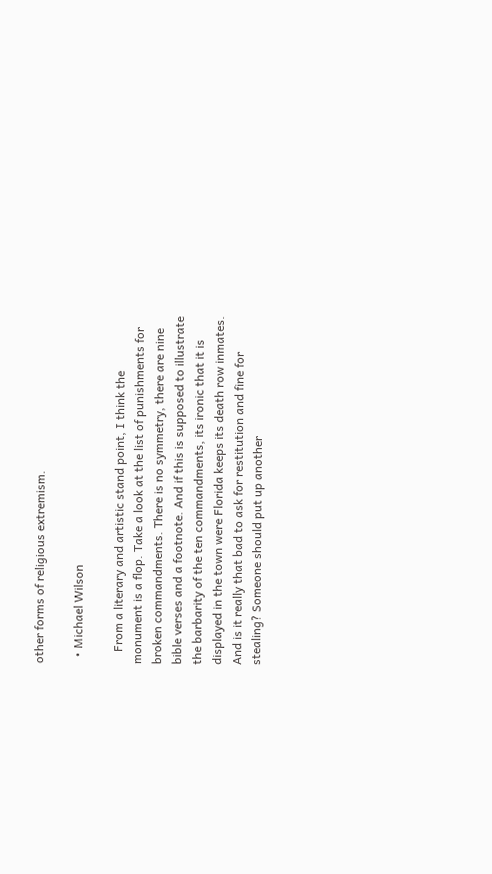other forms of religious extremism.

  • Michael Wilson

    From a literary and artistic stand point, I think the monument is a flop. Take a look at the list of punishments for broken commandments. There is no symmetry, there are nine bible verses and a footnote. And if this is supposed to illustrate the barbarity of the ten commandments, its ironic that it is displayed in the town were Florida keeps its death row inmates. And is it really that bad to ask for restitution and fine for stealing? Someone should put up another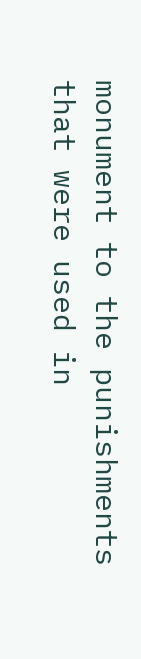monument to the punishments that were used in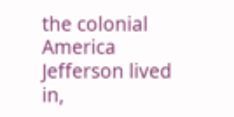the colonial America Jefferson lived in,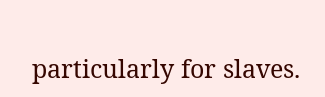particularly for slaves.